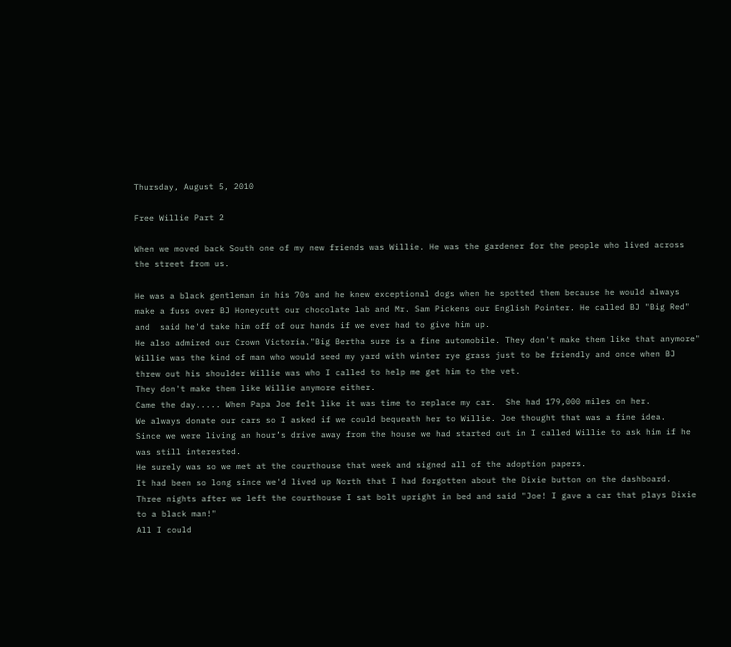Thursday, August 5, 2010

Free Willie Part 2

When we moved back South one of my new friends was Willie. He was the gardener for the people who lived across the street from us.

He was a black gentleman in his 70s and he knew exceptional dogs when he spotted them because he would always make a fuss over BJ Honeycutt our chocolate lab and Mr. Sam Pickens our English Pointer. He called BJ "Big Red" and  said he'd take him off of our hands if we ever had to give him up.
He also admired our Crown Victoria."Big Bertha sure is a fine automobile. They don't make them like that anymore"
Willie was the kind of man who would seed my yard with winter rye grass just to be friendly and once when BJ threw out his shoulder Willie was who I called to help me get him to the vet.
They don't make them like Willie anymore either.
Came the day..... When Papa Joe felt like it was time to replace my car.  She had 179,000 miles on her.
We always donate our cars so I asked if we could bequeath her to Willie. Joe thought that was a fine idea.
Since we were living an hour’s drive away from the house we had started out in I called Willie to ask him if he was still interested.
He surely was so we met at the courthouse that week and signed all of the adoption papers.
It had been so long since we'd lived up North that I had forgotten about the Dixie button on the dashboard.
Three nights after we left the courthouse I sat bolt upright in bed and said "Joe! I gave a car that plays Dixie to a black man!"
All I could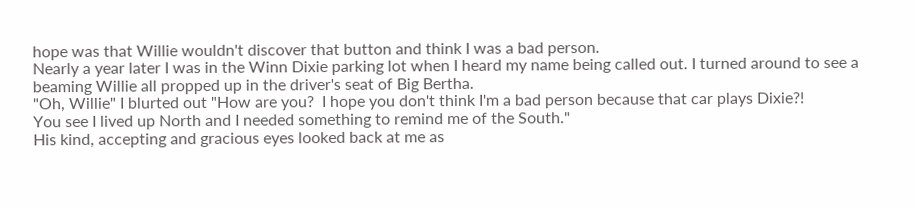hope was that Willie wouldn't discover that button and think I was a bad person.
Nearly a year later I was in the Winn Dixie parking lot when I heard my name being called out. I turned around to see a beaming Willie all propped up in the driver's seat of Big Bertha.
"Oh, Willie" I blurted out "How are you?  I hope you don't think I'm a bad person because that car plays Dixie?!
You see I lived up North and I needed something to remind me of the South."
His kind, accepting and gracious eyes looked back at me as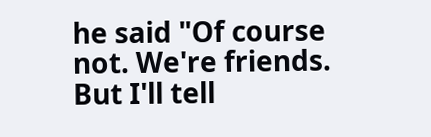he said "Of course not. We're friends. But I'll tell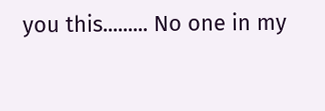you this......... No one in my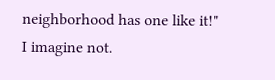neighborhood has one like it!"
I imagine not.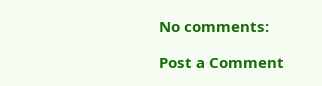No comments:

Post a Comment